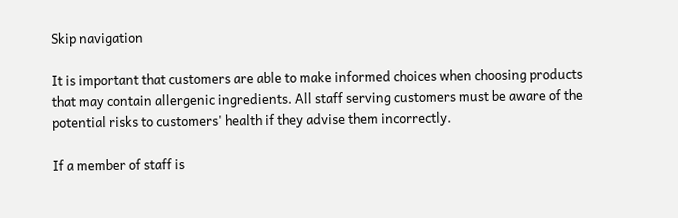Skip navigation

It is important that customers are able to make informed choices when choosing products that may contain allergenic ingredients. All staff serving customers must be aware of the potential risks to customers' health if they advise them incorrectly.

If a member of staff is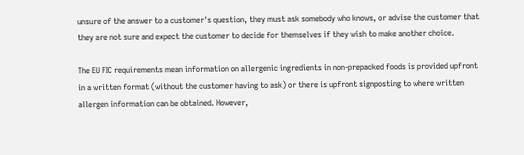unsure of the answer to a customer's question, they must ask somebody who knows, or advise the customer that they are not sure and expect the customer to decide for themselves if they wish to make another choice.

The EU FIC requirements mean information on allergenic ingredients in non-prepacked foods is provided upfront in a written format (without the customer having to ask) or there is upfront signposting to where written allergen information can be obtained. However,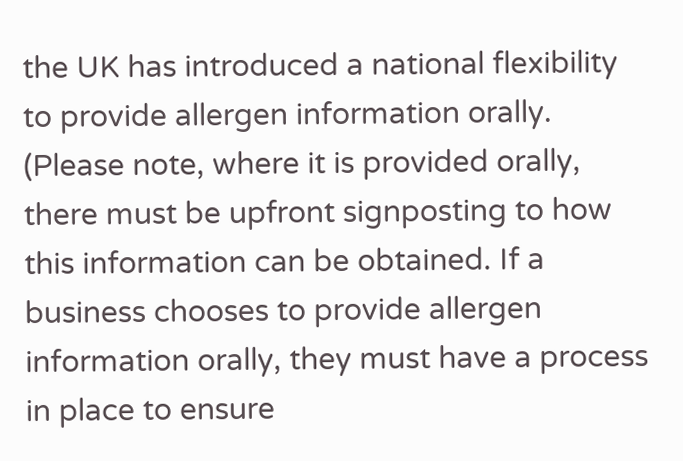the UK has introduced a national flexibility to provide allergen information orally. (Please note, where it is provided orally, there must be upfront signposting to how this information can be obtained. If a business chooses to provide allergen information orally, they must have a process in place to ensure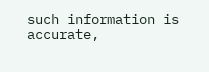such information is accurate,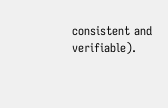consistent and verifiable).